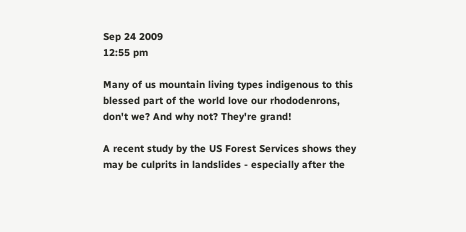Sep 24 2009
12:55 pm

Many of us mountain living types indigenous to this blessed part of the world love our rhododenrons, don't we? And why not? They're grand!

A recent study by the US Forest Services shows they may be culprits in landslides - especially after the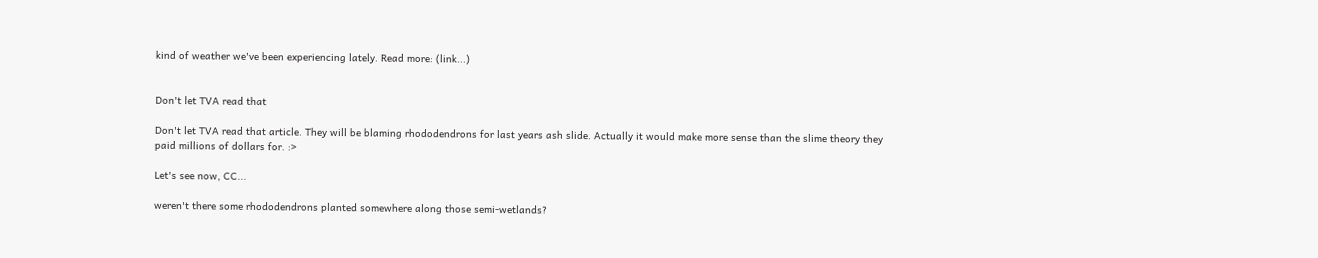kind of weather we've been experiencing lately. Read more: (link...)


Don't let TVA read that

Don't let TVA read that article. They will be blaming rhododendrons for last years ash slide. Actually it would make more sense than the slime theory they paid millions of dollars for. :>

Let's see now, CC...

weren't there some rhododendrons planted somewhere along those semi-wetlands?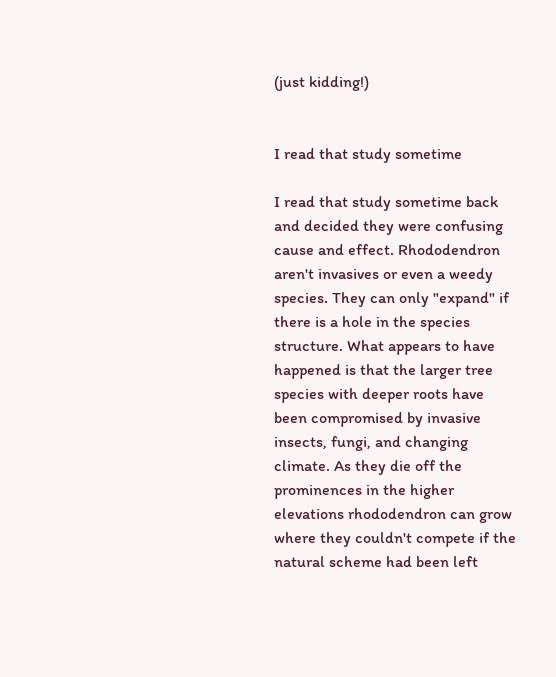(just kidding!)


I read that study sometime

I read that study sometime back and decided they were confusing cause and effect. Rhododendron aren't invasives or even a weedy species. They can only "expand" if there is a hole in the species structure. What appears to have happened is that the larger tree species with deeper roots have been compromised by invasive insects, fungi, and changing climate. As they die off the prominences in the higher elevations rhododendron can grow where they couldn't compete if the natural scheme had been left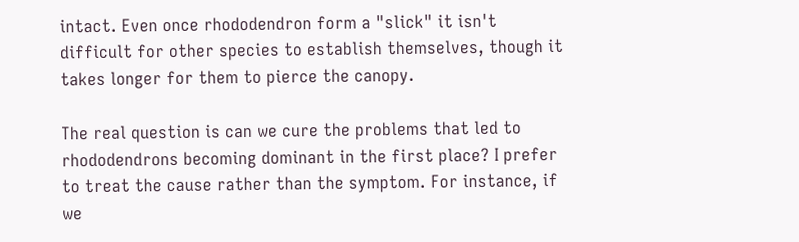intact. Even once rhododendron form a "slick" it isn't difficult for other species to establish themselves, though it takes longer for them to pierce the canopy.

The real question is can we cure the problems that led to rhododendrons becoming dominant in the first place? I prefer to treat the cause rather than the symptom. For instance, if we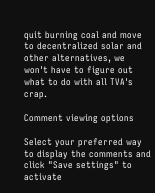quit burning coal and move to decentralized solar and other alternatives, we won't have to figure out what to do with all TVA's crap.

Comment viewing options

Select your preferred way to display the comments and click "Save settings" to activate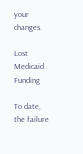your changes.

Lost Medicaid Funding

To date, the failure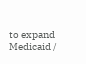to expand Medicaid /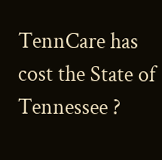TennCare has cost the State of Tennessee ?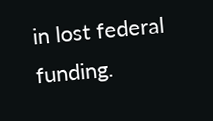in lost federal funding.